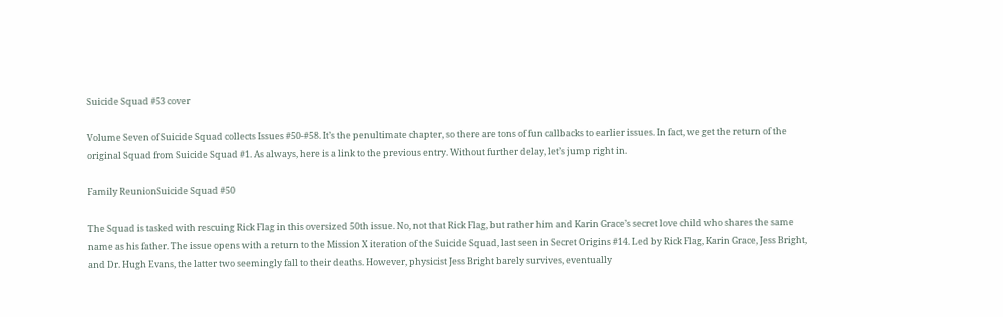Suicide Squad #53 cover

Volume Seven of Suicide Squad collects Issues #50-#58. It’s the penultimate chapter, so there are tons of fun callbacks to earlier issues. In fact, we get the return of the original Squad from Suicide Squad #1. As always, here is a link to the previous entry. Without further delay, let’s jump right in.

Family ReunionSuicide Squad #50

The Squad is tasked with rescuing Rick Flag in this oversized 50th issue. No, not that Rick Flag, but rather him and Karin Grace’s secret love child who shares the same name as his father. The issue opens with a return to the Mission X iteration of the Suicide Squad, last seen in Secret Origins #14. Led by Rick Flag, Karin Grace, Jess Bright, and Dr. Hugh Evans, the latter two seemingly fall to their deaths. However, physicist Jess Bright barely survives, eventually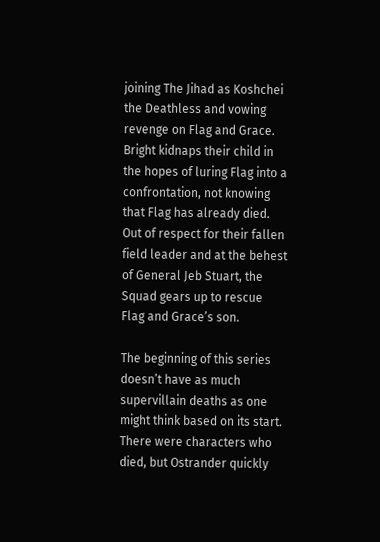joining The Jihad as Koshchei the Deathless and vowing revenge on Flag and Grace. Bright kidnaps their child in the hopes of luring Flag into a confrontation, not knowing that Flag has already died. Out of respect for their fallen field leader and at the behest of General Jeb Stuart, the Squad gears up to rescue Flag and Grace’s son.

The beginning of this series doesn’t have as much supervillain deaths as one might think based on its start. There were characters who died, but Ostrander quickly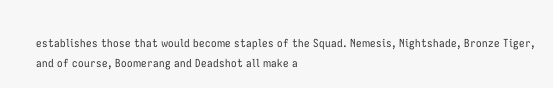establishes those that would become staples of the Squad. Nemesis, Nightshade, Bronze Tiger, and of course, Boomerang and Deadshot all make a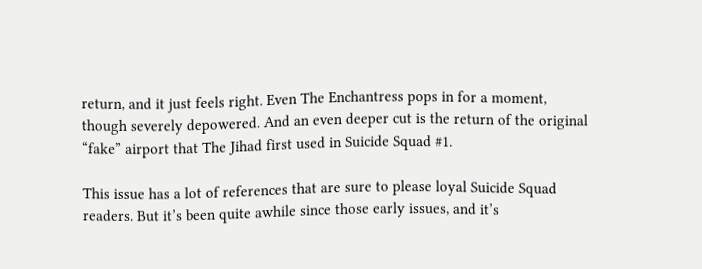return, and it just feels right. Even The Enchantress pops in for a moment, though severely depowered. And an even deeper cut is the return of the original “fake” airport that The Jihad first used in Suicide Squad #1.

This issue has a lot of references that are sure to please loyal Suicide Squad readers. But it’s been quite awhile since those early issues, and it’s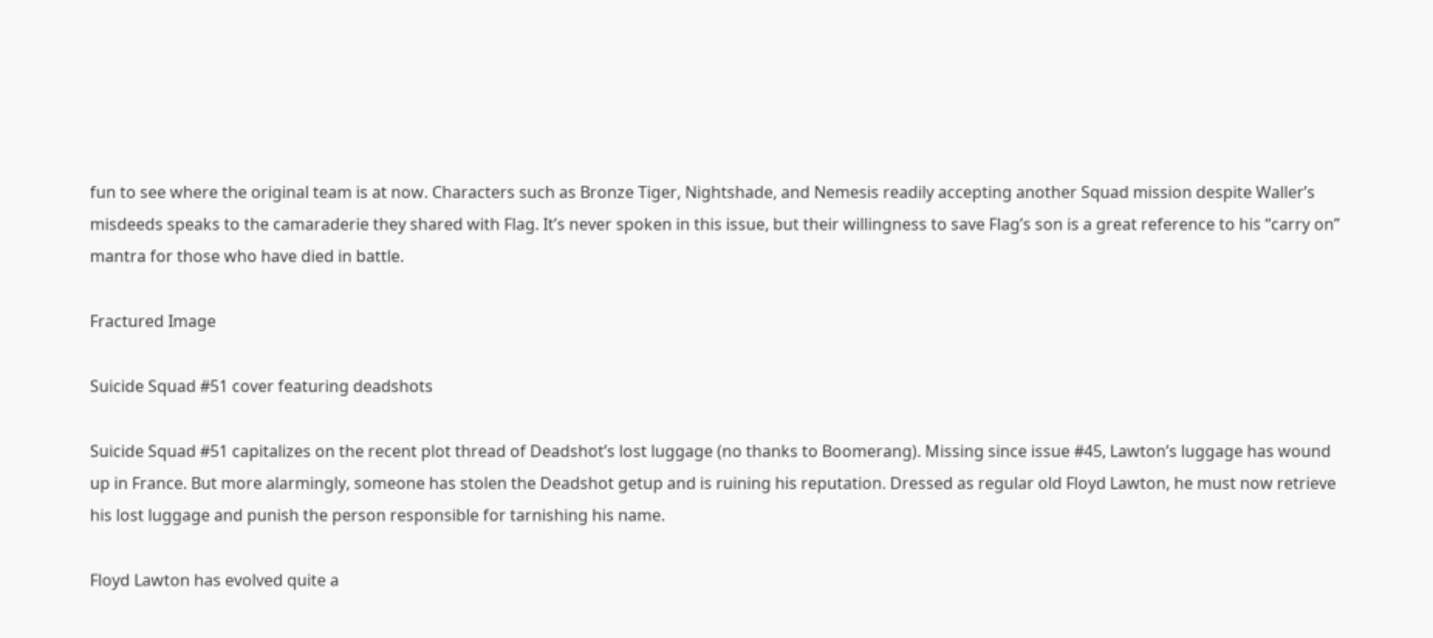fun to see where the original team is at now. Characters such as Bronze Tiger, Nightshade, and Nemesis readily accepting another Squad mission despite Waller’s misdeeds speaks to the camaraderie they shared with Flag. It’s never spoken in this issue, but their willingness to save Flag’s son is a great reference to his “carry on” mantra for those who have died in battle.

Fractured Image

Suicide Squad #51 cover featuring deadshots

Suicide Squad #51 capitalizes on the recent plot thread of Deadshot’s lost luggage (no thanks to Boomerang). Missing since issue #45, Lawton’s luggage has wound up in France. But more alarmingly, someone has stolen the Deadshot getup and is ruining his reputation. Dressed as regular old Floyd Lawton, he must now retrieve his lost luggage and punish the person responsible for tarnishing his name.

Floyd Lawton has evolved quite a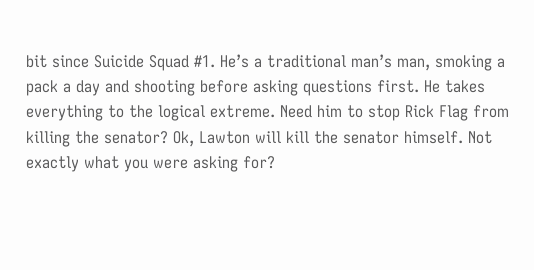bit since Suicide Squad #1. He’s a traditional man’s man, smoking a pack a day and shooting before asking questions first. He takes everything to the logical extreme. Need him to stop Rick Flag from killing the senator? Ok, Lawton will kill the senator himself. Not exactly what you were asking for?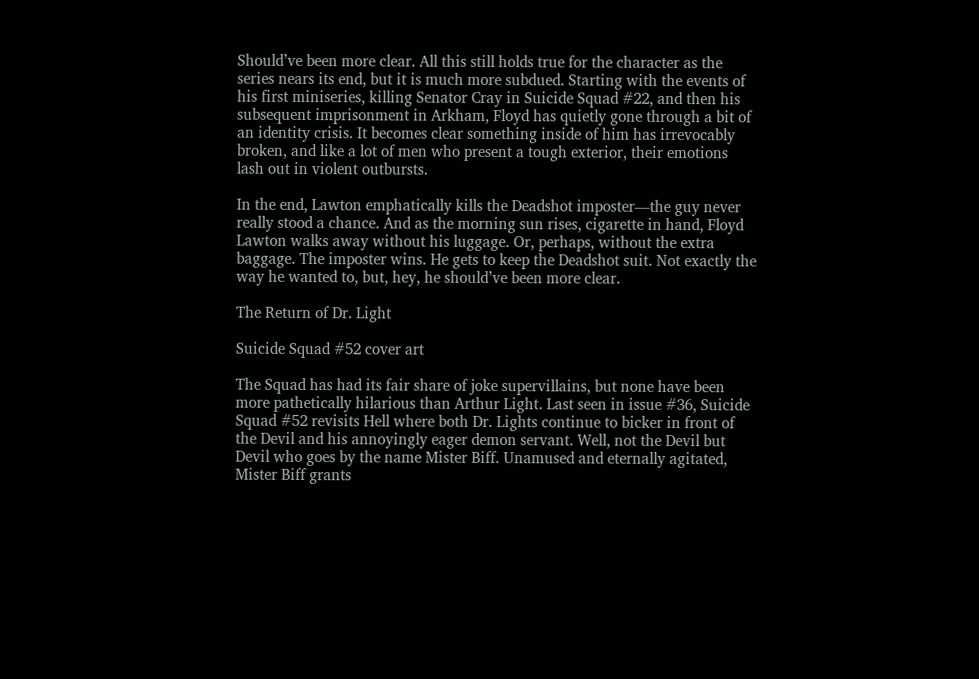Should’ve been more clear. All this still holds true for the character as the series nears its end, but it is much more subdued. Starting with the events of his first miniseries, killing Senator Cray in Suicide Squad #22, and then his subsequent imprisonment in Arkham, Floyd has quietly gone through a bit of an identity crisis. It becomes clear something inside of him has irrevocably broken, and like a lot of men who present a tough exterior, their emotions lash out in violent outbursts.

In the end, Lawton emphatically kills the Deadshot imposter—the guy never really stood a chance. And as the morning sun rises, cigarette in hand, Floyd Lawton walks away without his luggage. Or, perhaps, without the extra baggage. The imposter wins. He gets to keep the Deadshot suit. Not exactly the way he wanted to, but, hey, he should’ve been more clear.

The Return of Dr. Light

Suicide Squad #52 cover art

The Squad has had its fair share of joke supervillains, but none have been more pathetically hilarious than Arthur Light. Last seen in issue #36, Suicide Squad #52 revisits Hell where both Dr. Lights continue to bicker in front of the Devil and his annoyingly eager demon servant. Well, not the Devil but Devil who goes by the name Mister Biff. Unamused and eternally agitated, Mister Biff grants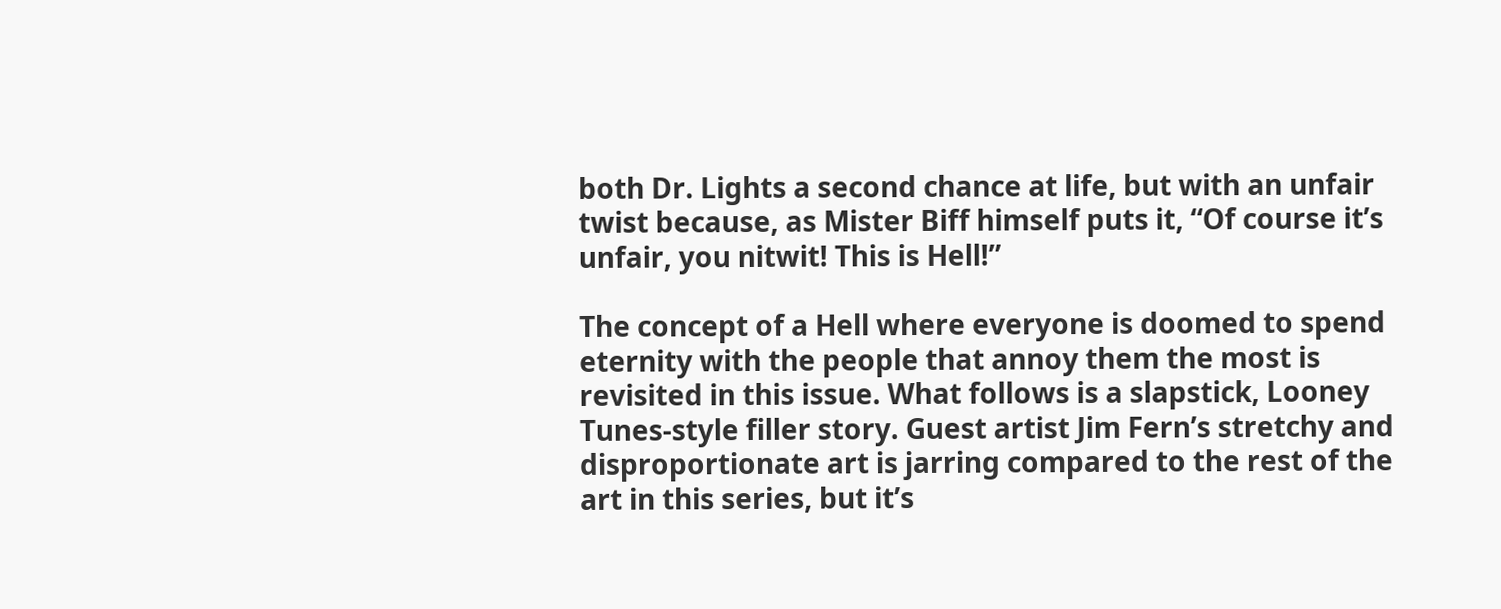both Dr. Lights a second chance at life, but with an unfair twist because, as Mister Biff himself puts it, “Of course it’s unfair, you nitwit! This is Hell!”

The concept of a Hell where everyone is doomed to spend eternity with the people that annoy them the most is revisited in this issue. What follows is a slapstick, Looney Tunes-style filler story. Guest artist Jim Fern’s stretchy and disproportionate art is jarring compared to the rest of the art in this series, but it’s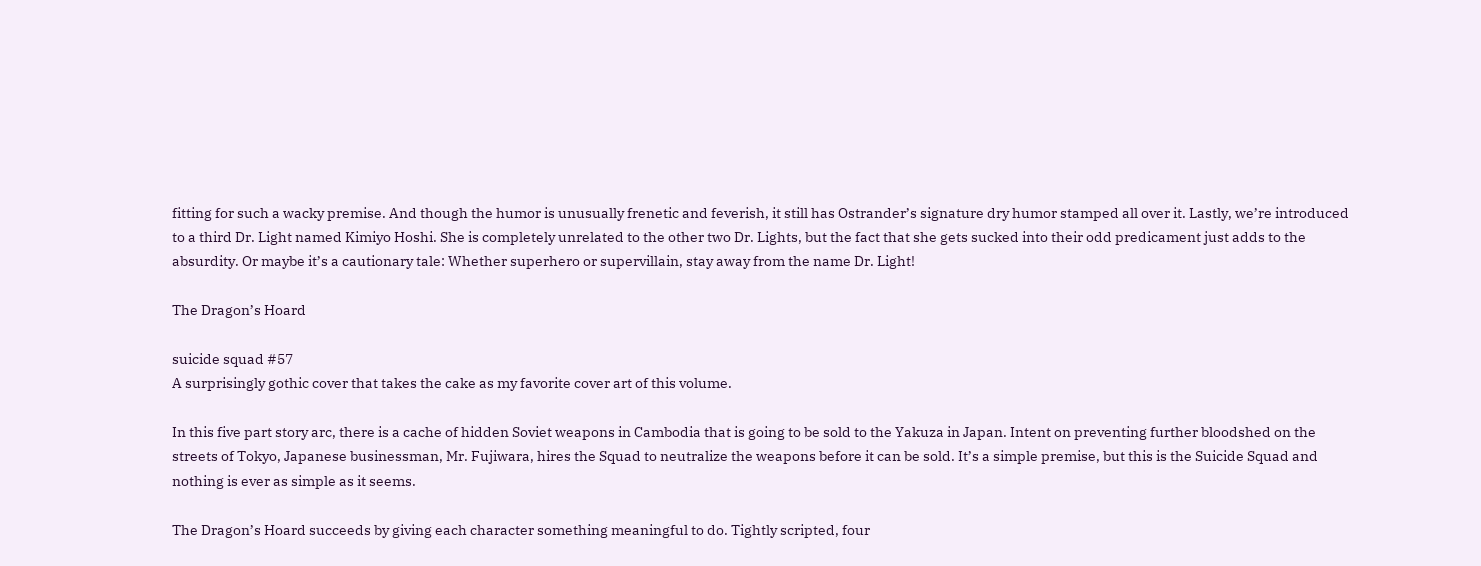fitting for such a wacky premise. And though the humor is unusually frenetic and feverish, it still has Ostrander’s signature dry humor stamped all over it. Lastly, we’re introduced to a third Dr. Light named Kimiyo Hoshi. She is completely unrelated to the other two Dr. Lights, but the fact that she gets sucked into their odd predicament just adds to the absurdity. Or maybe it’s a cautionary tale: Whether superhero or supervillain, stay away from the name Dr. Light!

The Dragon’s Hoard

suicide squad #57
A surprisingly gothic cover that takes the cake as my favorite cover art of this volume.

In this five part story arc, there is a cache of hidden Soviet weapons in Cambodia that is going to be sold to the Yakuza in Japan. Intent on preventing further bloodshed on the streets of Tokyo, Japanese businessman, Mr. Fujiwara, hires the Squad to neutralize the weapons before it can be sold. It’s a simple premise, but this is the Suicide Squad and nothing is ever as simple as it seems.

The Dragon’s Hoard succeeds by giving each character something meaningful to do. Tightly scripted, four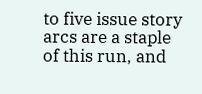to five issue story arcs are a staple of this run, and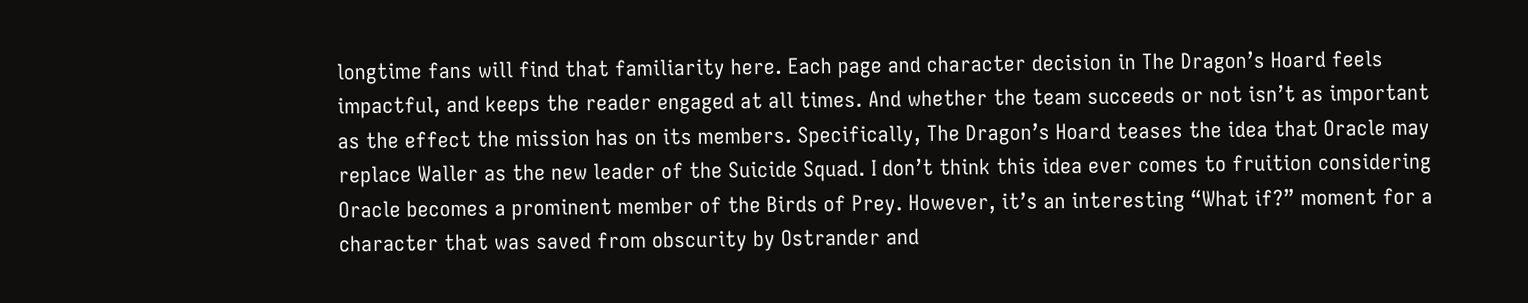longtime fans will find that familiarity here. Each page and character decision in The Dragon’s Hoard feels impactful, and keeps the reader engaged at all times. And whether the team succeeds or not isn’t as important as the effect the mission has on its members. Specifically, The Dragon’s Hoard teases the idea that Oracle may replace Waller as the new leader of the Suicide Squad. I don’t think this idea ever comes to fruition considering Oracle becomes a prominent member of the Birds of Prey. However, it’s an interesting “What if?” moment for a character that was saved from obscurity by Ostrander and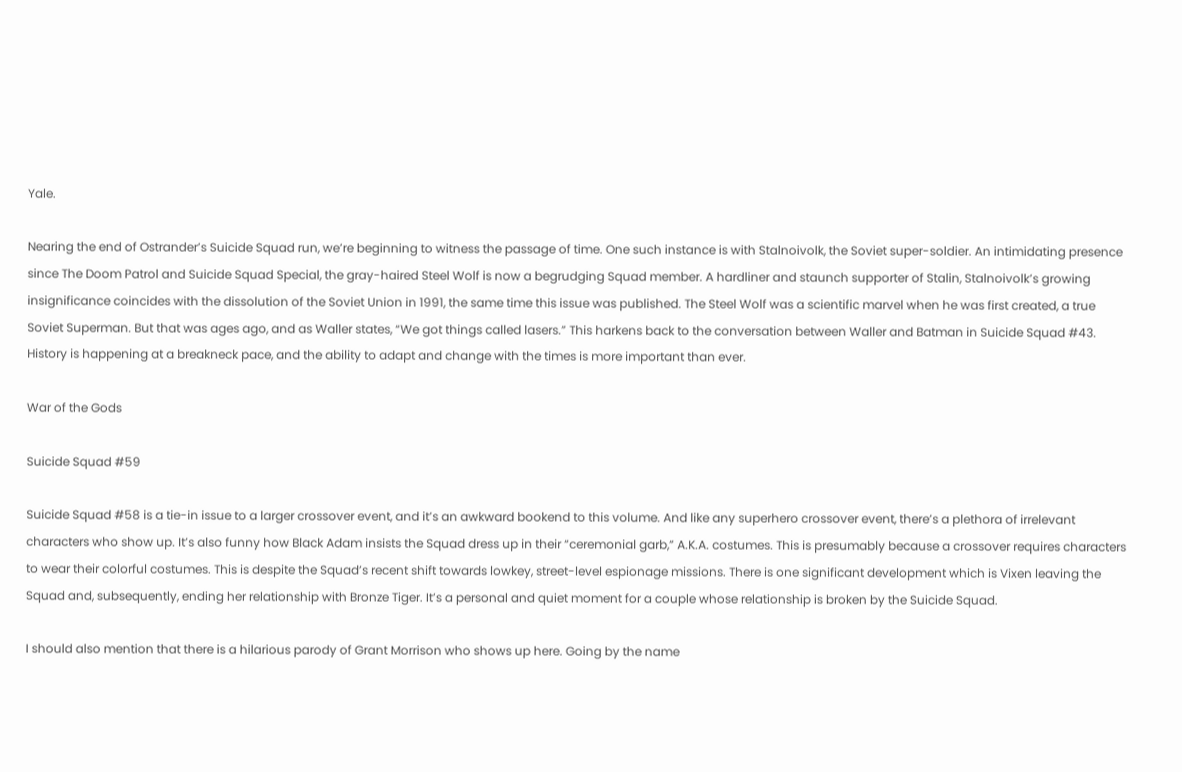Yale.

Nearing the end of Ostrander’s Suicide Squad run, we’re beginning to witness the passage of time. One such instance is with Stalnoivolk, the Soviet super-soldier. An intimidating presence since The Doom Patrol and Suicide Squad Special, the gray-haired Steel Wolf is now a begrudging Squad member. A hardliner and staunch supporter of Stalin, Stalnoivolk’s growing insignificance coincides with the dissolution of the Soviet Union in 1991, the same time this issue was published. The Steel Wolf was a scientific marvel when he was first created, a true Soviet Superman. But that was ages ago, and as Waller states, “We got things called lasers.” This harkens back to the conversation between Waller and Batman in Suicide Squad #43. History is happening at a breakneck pace, and the ability to adapt and change with the times is more important than ever.

War of the Gods

Suicide Squad #59

Suicide Squad #58 is a tie-in issue to a larger crossover event, and it’s an awkward bookend to this volume. And like any superhero crossover event, there’s a plethora of irrelevant characters who show up. It’s also funny how Black Adam insists the Squad dress up in their “ceremonial garb,” A.K.A. costumes. This is presumably because a crossover requires characters to wear their colorful costumes. This is despite the Squad’s recent shift towards lowkey, street-level espionage missions. There is one significant development which is Vixen leaving the Squad and, subsequently, ending her relationship with Bronze Tiger. It’s a personal and quiet moment for a couple whose relationship is broken by the Suicide Squad.

I should also mention that there is a hilarious parody of Grant Morrison who shows up here. Going by the name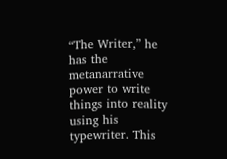“The Writer,” he has the metanarrative power to write things into reality using his typewriter. This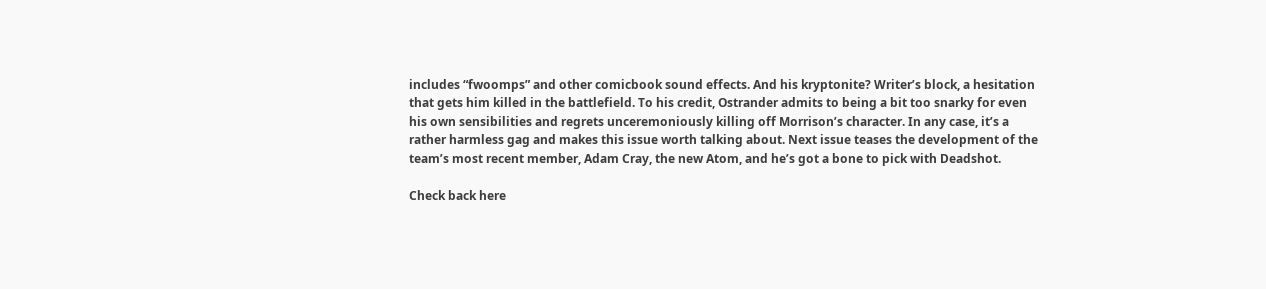includes “fwoomps” and other comicbook sound effects. And his kryptonite? Writer’s block, a hesitation that gets him killed in the battlefield. To his credit, Ostrander admits to being a bit too snarky for even his own sensibilities and regrets unceremoniously killing off Morrison’s character. In any case, it’s a rather harmless gag and makes this issue worth talking about. Next issue teases the development of the team’s most recent member, Adam Cray, the new Atom, and he’s got a bone to pick with Deadshot.

Check back here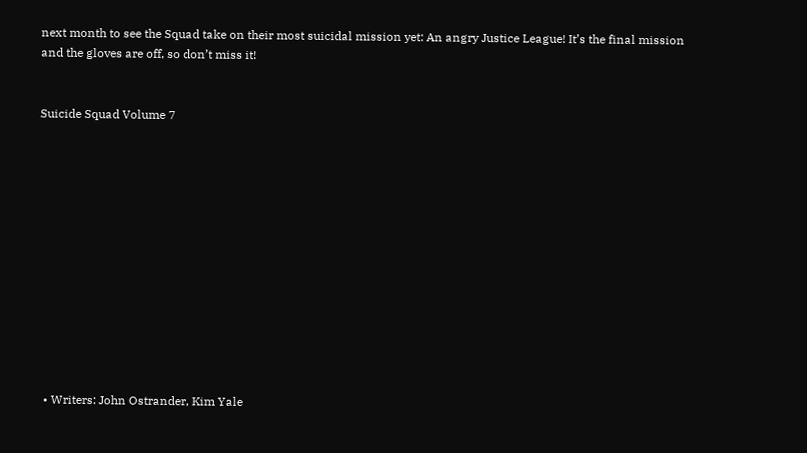next month to see the Squad take on their most suicidal mission yet: An angry Justice League! It’s the final mission and the gloves are off, so don’t miss it!


Suicide Squad Volume 7













  • Writers: John Ostrander, Kim Yale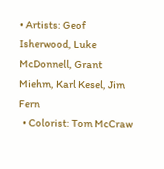• Artists: Geof Isherwood, Luke McDonnell, Grant Miehm, Karl Kesel, Jim Fern
  • Colorist: Tom McCraw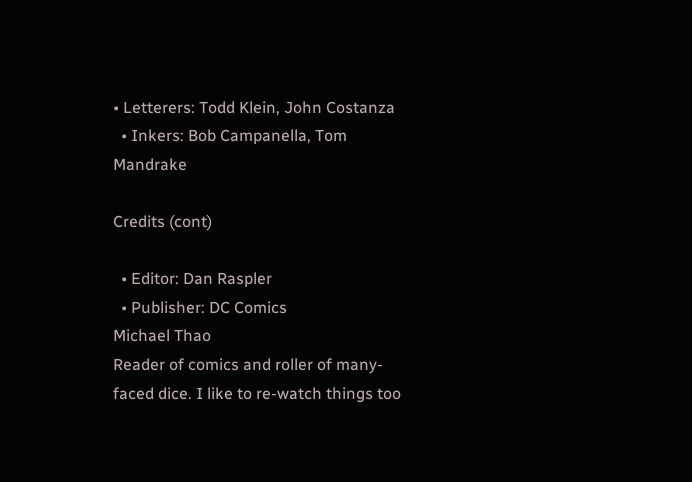• Letterers: Todd Klein, John Costanza
  • Inkers: Bob Campanella, Tom Mandrake

Credits (cont)

  • Editor: Dan Raspler
  • Publisher: DC Comics
Michael Thao
Reader of comics and roller of many-faced dice. I like to re-watch things too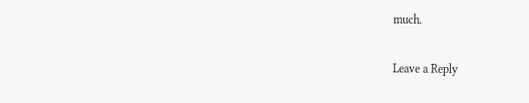much.

Leave a Reply